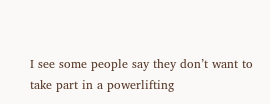I see some people say they don’t want to take part in a powerlifting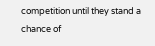competition until they stand a chance of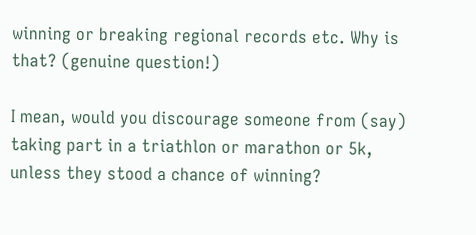winning or breaking regional records etc. Why is that? (genuine question!)

I mean, would you discourage someone from (say) taking part in a triathlon or marathon or 5k, unless they stood a chance of winning?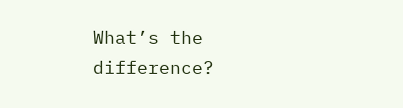What’s the difference?